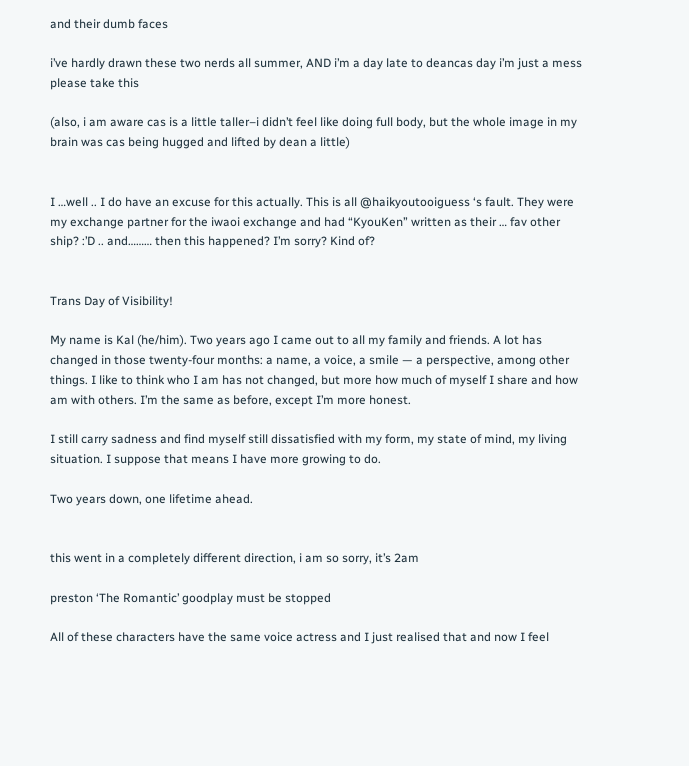and their dumb faces

i’ve hardly drawn these two nerds all summer, AND i’m a day late to deancas day i’m just a mess please take this

(also, i am aware cas is a little taller–i didn’t feel like doing full body, but the whole image in my brain was cas being hugged and lifted by dean a little)


I …well .. I do have an excuse for this actually. This is all @haikyoutooiguess ‘s fault. They were my exchange partner for the iwaoi exchange and had “KyouKen” written as their … fav other ship? :’D .. and……… then this happened? I’m sorry? Kind of?


Trans Day of Visibility!

My name is Kal (he/him). Two years ago I came out to all my family and friends. A lot has changed in those twenty-four months: a name, a voice, a smile — a perspective, among other things. I like to think who I am has not changed, but more how much of myself I share and how am with others. I’m the same as before, except I’m more honest.

I still carry sadness and find myself still dissatisfied with my form, my state of mind, my living situation. I suppose that means I have more growing to do.

Two years down, one lifetime ahead.


this went in a completely different direction, i am so sorry, it’s 2am

preston ‘The Romantic’ goodplay must be stopped

All of these characters have the same voice actress and I just realised that and now I feel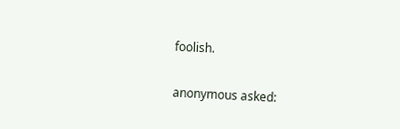foolish.

anonymous asked: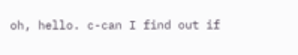oh, hello. c-can I find out if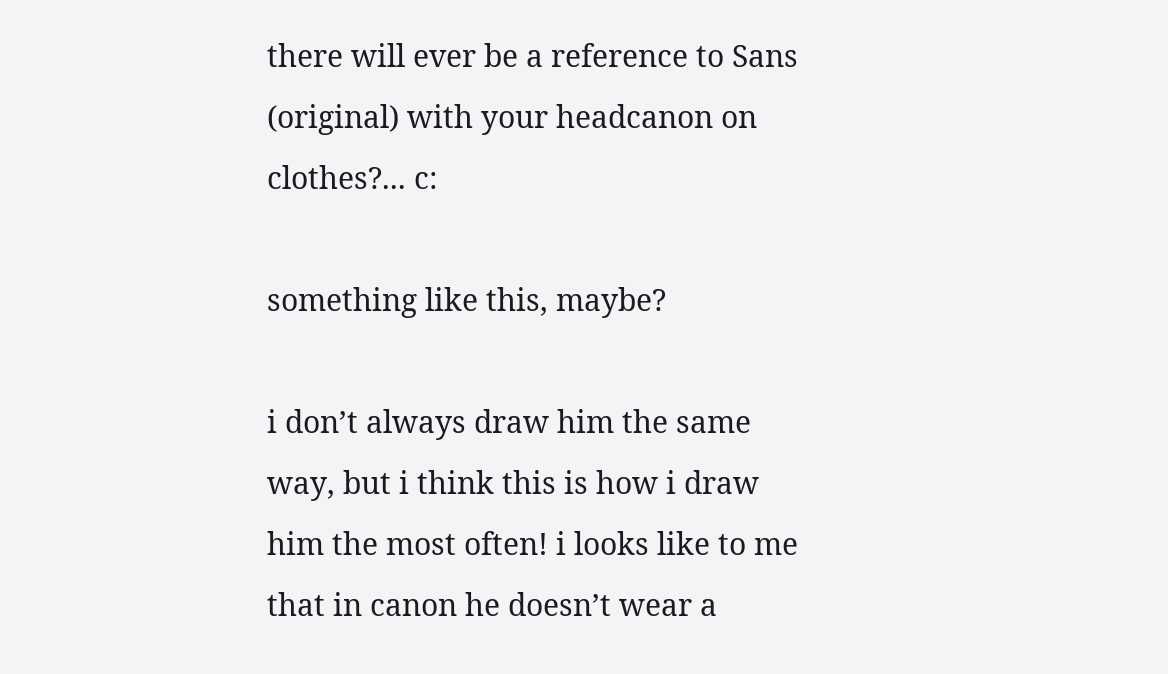there will ever be a reference to Sans (original) with your headcanon on clothes?... c:

something like this, maybe?

i don’t always draw him the same way, but i think this is how i draw him the most often! i looks like to me that in canon he doesn’t wear a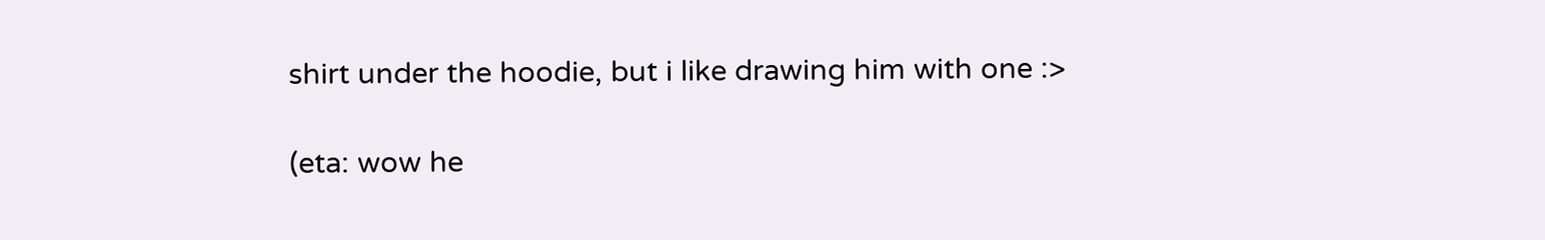shirt under the hoodie, but i like drawing him with one :>

(eta: wow he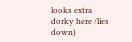looks extra dorky here /lies down)